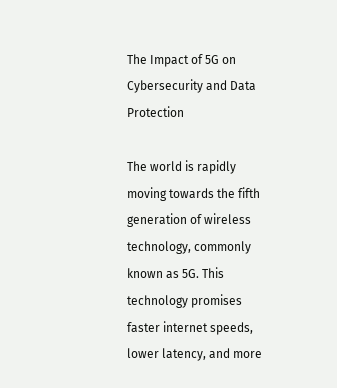The Impact of 5G on Cybersecurity and Data Protection

The world is rapidly moving towards the fifth generation of wireless technology, commonly known as 5G. This technology promises faster internet speeds, lower latency, and more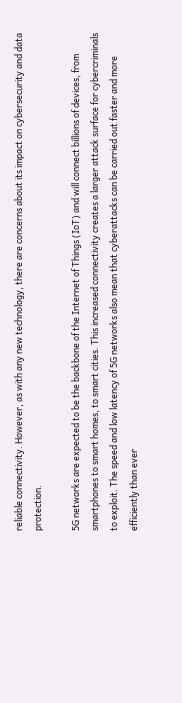reliable connectivity. However, as with any new technology, there are concerns about its impact on cybersecurity and data protection.

5G networks are expected to be the backbone of the Internet of Things (IoT) and will connect billions of devices, from smartphones to smart homes, to smart cities. This increased connectivity creates a larger attack surface for cybercriminals to exploit. The speed and low latency of 5G networks also mean that cyberattacks can be carried out faster and more efficiently than ever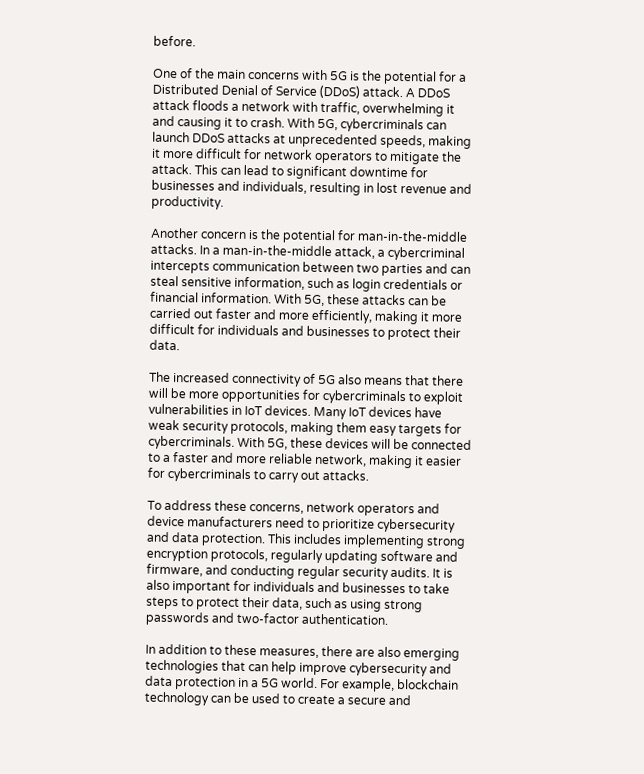before.

One of the main concerns with 5G is the potential for a Distributed Denial of Service (DDoS) attack. A DDoS attack floods a network with traffic, overwhelming it and causing it to crash. With 5G, cybercriminals can launch DDoS attacks at unprecedented speeds, making it more difficult for network operators to mitigate the attack. This can lead to significant downtime for businesses and individuals, resulting in lost revenue and productivity.

Another concern is the potential for man-in-the-middle attacks. In a man-in-the-middle attack, a cybercriminal intercepts communication between two parties and can steal sensitive information, such as login credentials or financial information. With 5G, these attacks can be carried out faster and more efficiently, making it more difficult for individuals and businesses to protect their data.

The increased connectivity of 5G also means that there will be more opportunities for cybercriminals to exploit vulnerabilities in IoT devices. Many IoT devices have weak security protocols, making them easy targets for cybercriminals. With 5G, these devices will be connected to a faster and more reliable network, making it easier for cybercriminals to carry out attacks.

To address these concerns, network operators and device manufacturers need to prioritize cybersecurity and data protection. This includes implementing strong encryption protocols, regularly updating software and firmware, and conducting regular security audits. It is also important for individuals and businesses to take steps to protect their data, such as using strong passwords and two-factor authentication.

In addition to these measures, there are also emerging technologies that can help improve cybersecurity and data protection in a 5G world. For example, blockchain technology can be used to create a secure and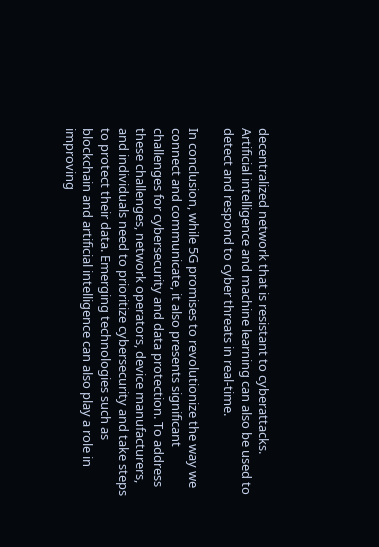decentralized network that is resistant to cyberattacks. Artificial intelligence and machine learning can also be used to detect and respond to cyber threats in real-time.

In conclusion, while 5G promises to revolutionize the way we connect and communicate, it also presents significant challenges for cybersecurity and data protection. To address these challenges, network operators, device manufacturers, and individuals need to prioritize cybersecurity and take steps to protect their data. Emerging technologies such as blockchain and artificial intelligence can also play a role in improving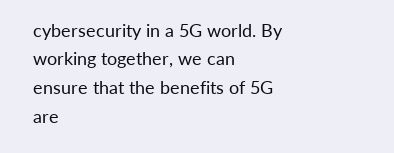cybersecurity in a 5G world. By working together, we can ensure that the benefits of 5G are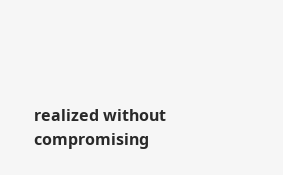realized without compromising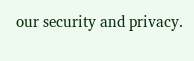our security and privacy.